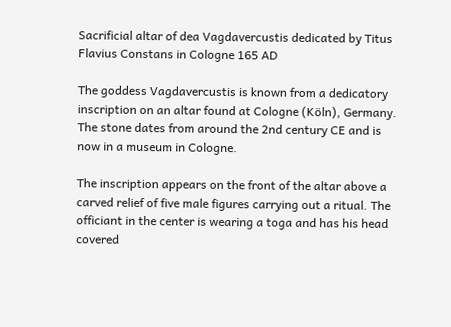Sacrificial altar of dea Vagdavercustis dedicated by Titus Flavius Constans in Cologne 165 AD

The goddess Vagdavercustis is known from a dedicatory inscription on an altar found at Cologne (Köln), Germany. The stone dates from around the 2nd century CE and is now in a museum in Cologne.

The inscription appears on the front of the altar above a carved relief of five male figures carrying out a ritual. The officiant in the center is wearing a toga and has his head covered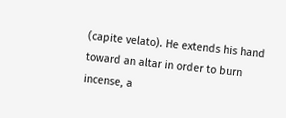(capite velato). He extends his hand toward an altar in order to burn incense, a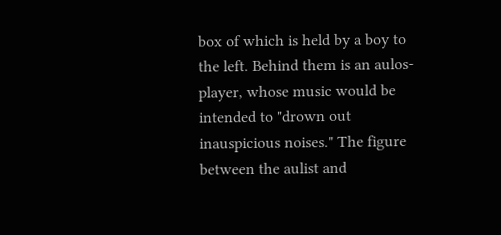box of which is held by a boy to the left. Behind them is an aulos-player, whose music would be intended to "drown out inauspicious noises." The figure between the aulist and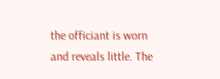the officiant is worn and reveals little. The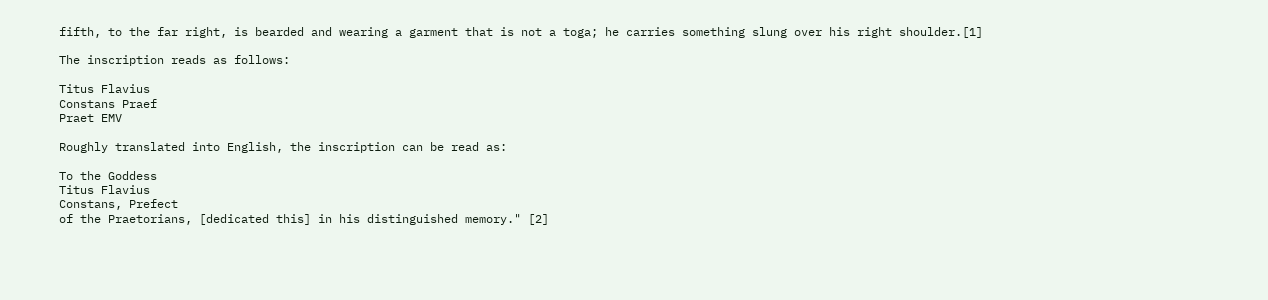fifth, to the far right, is bearded and wearing a garment that is not a toga; he carries something slung over his right shoulder.[1]

The inscription reads as follows:

Titus Flavius
Constans Praef
Praet EMV

Roughly translated into English, the inscription can be read as:

To the Goddess
Titus Flavius
Constans, Prefect
of the Praetorians, [dedicated this] in his distinguished memory." [2]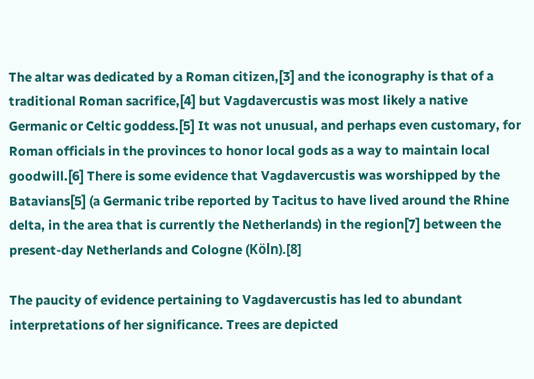The altar was dedicated by a Roman citizen,[3] and the iconography is that of a traditional Roman sacrifice,[4] but Vagdavercustis was most likely a native Germanic or Celtic goddess.[5] It was not unusual, and perhaps even customary, for Roman officials in the provinces to honor local gods as a way to maintain local goodwill.[6] There is some evidence that Vagdavercustis was worshipped by the Batavians[5] (a Germanic tribe reported by Tacitus to have lived around the Rhine delta, in the area that is currently the Netherlands) in the region[7] between the present-day Netherlands and Cologne (Köln).[8]

The paucity of evidence pertaining to Vagdavercustis has led to abundant interpretations of her significance. Trees are depicted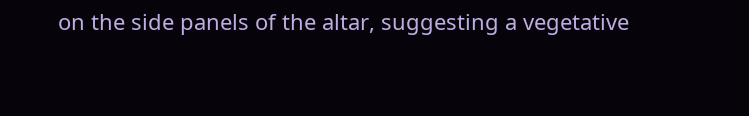on the side panels of the altar, suggesting a vegetative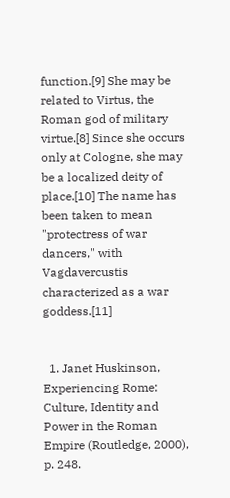function.[9] She may be related to Virtus, the Roman god of military virtue.[8] Since she occurs only at Cologne, she may be a localized deity of place.[10] The name has been taken to mean "protectress of war dancers," with Vagdavercustis characterized as a war goddess.[11]


  1. Janet Huskinson, Experiencing Rome: Culture, Identity and Power in the Roman Empire (Routledge, 2000), p. 248.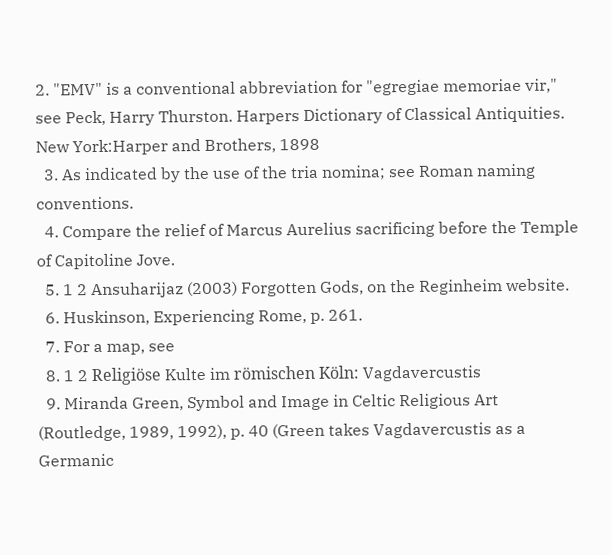2. "EMV" is a conventional abbreviation for "egregiae memoriae vir," see Peck, Harry Thurston. Harpers Dictionary of Classical Antiquities. New York:Harper and Brothers, 1898
  3. As indicated by the use of the tria nomina; see Roman naming conventions.
  4. Compare the relief of Marcus Aurelius sacrificing before the Temple of Capitoline Jove.
  5. 1 2 Ansuharijaz (2003) Forgotten Gods, on the Reginheim website.
  6. Huskinson, Experiencing Rome, p. 261.
  7. For a map, see
  8. 1 2 Religiöse Kulte im römischen Köln: Vagdavercustis
  9. Miranda Green, Symbol and Image in Celtic Religious Art (Routledge, 1989, 1992), p. 40 (Green takes Vagdavercustis as a Germanic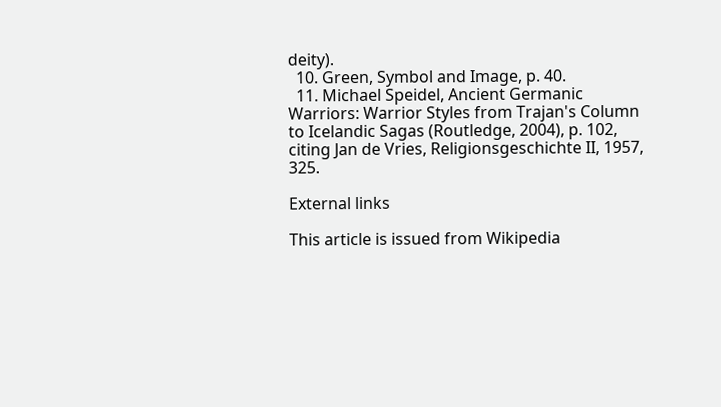deity).
  10. Green, Symbol and Image, p. 40.
  11. Michael Speidel, Ancient Germanic Warriors: Warrior Styles from Trajan's Column to Icelandic Sagas (Routledge, 2004), p. 102, citing Jan de Vries, Religionsgeschichte II, 1957, 325.

External links

This article is issued from Wikipedia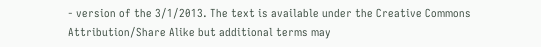- version of the 3/1/2013. The text is available under the Creative Commons Attribution/Share Alike but additional terms may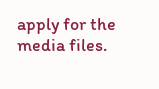apply for the media files.